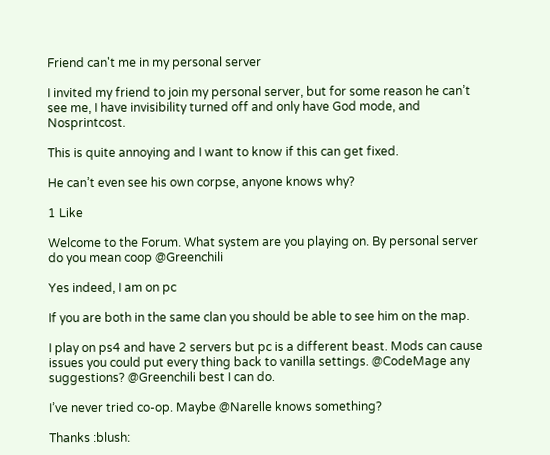Friend can't me in my personal server

I invited my friend to join my personal server, but for some reason he can’t see me, I have invisibility turned off and only have God mode, and Nosprintcost.

This is quite annoying and I want to know if this can get fixed.

He can’t even see his own corpse, anyone knows why?

1 Like

Welcome to the Forum. What system are you playing on. By personal server do you mean coop @Greenchili

Yes indeed, I am on pc

If you are both in the same clan you should be able to see him on the map.

I play on ps4 and have 2 servers but pc is a different beast. Mods can cause issues you could put every thing back to vanilla settings. @CodeMage any suggestions? @Greenchili best I can do.

I’ve never tried co-op. Maybe @Narelle knows something?

Thanks :blush: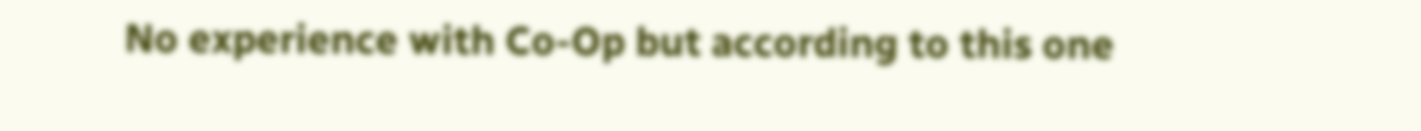No experience with Co-Op but according to this one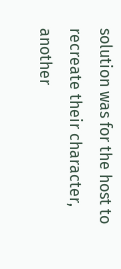solution was for the host to recreate their character, another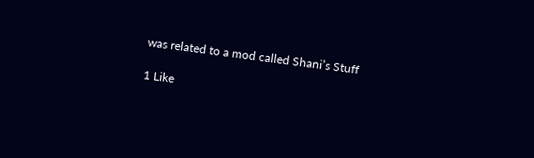was related to a mod called Shani’s Stuff

1 Like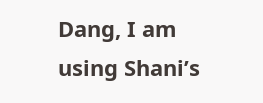Dang, I am using Shani’s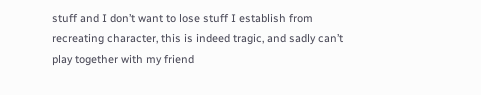stuff and I don’t want to lose stuff I establish from recreating character, this is indeed tragic, and sadly can’t play together with my friend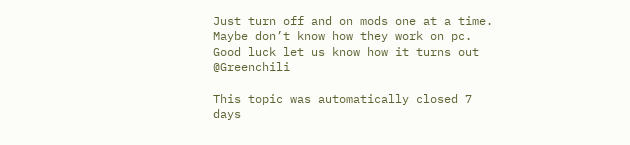Just turn off and on mods one at a time. Maybe don’t know how they work on pc. Good luck let us know how it turns out @Greenchili

This topic was automatically closed 7 days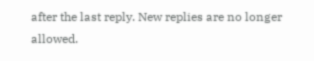after the last reply. New replies are no longer allowed.